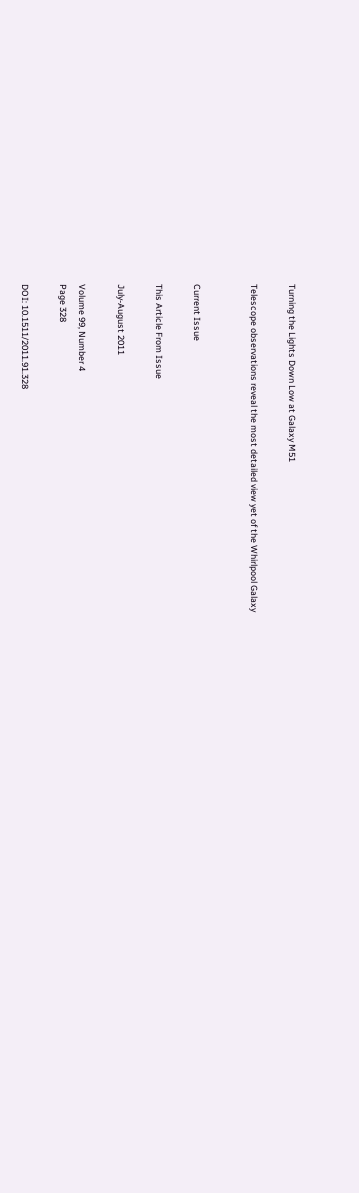Turning the Lights Down Low at Galaxy M51

Telescope observations reveal the most detailed view yet of the Whirlpool Galaxy


Current Issue

This Article From Issue

July-August 2011

Volume 99, Number 4
Page 328

DOI: 10.1511/2011.91.328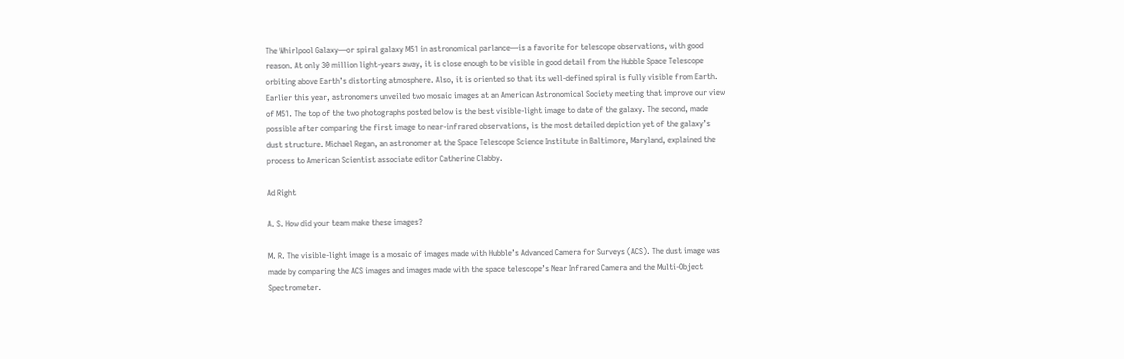The Whirlpool Galaxy—or spiral galaxy M51 in astronomical parlance—is a favorite for telescope observations, with good reason. At only 30 million light-years away, it is close enough to be visible in good detail from the Hubble Space Telescope orbiting above Earth’s distorting atmosphere. Also, it is oriented so that its well-defined spiral is fully visible from Earth. Earlier this year, astronomers unveiled two mosaic images at an American Astronomical Society meeting that improve our view of M51. The top of the two photographs posted below is the best visible-light image to date of the galaxy. The second, made possible after comparing the first image to near-infrared observations, is the most detailed depiction yet of the galaxy’s dust structure. Michael Regan, an astronomer at the Space Telescope Science Institute in Baltimore, Maryland, explained the process to American Scientist associate editor Catherine Clabby.

Ad Right

A. S. How did your team make these images?

M. R. The visible-light image is a mosaic of images made with Hubble’s Advanced Camera for Surveys (ACS). The dust image was made by comparing the ACS images and images made with the space telescope’s Near Infrared Camera and the Multi-Object Spectrometer.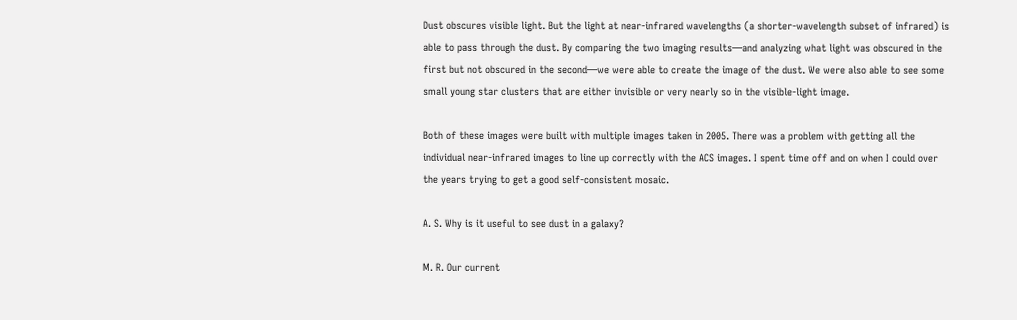Dust obscures visible light. But the light at near-infrared wavelengths (a shorter-wavelength subset of infrared) is able to pass through the dust. By comparing the two imaging results—and analyzing what light was obscured in the first but not obscured in the second—we were able to create the image of the dust. We were also able to see some small young star clusters that are either invisible or very nearly so in the visible-light image.

Both of these images were built with multiple images taken in 2005. There was a problem with getting all the individual near-infrared images to line up correctly with the ACS images. I spent time off and on when I could over the years trying to get a good self-consistent mosaic.

A. S. Why is it useful to see dust in a galaxy?

M. R. Our current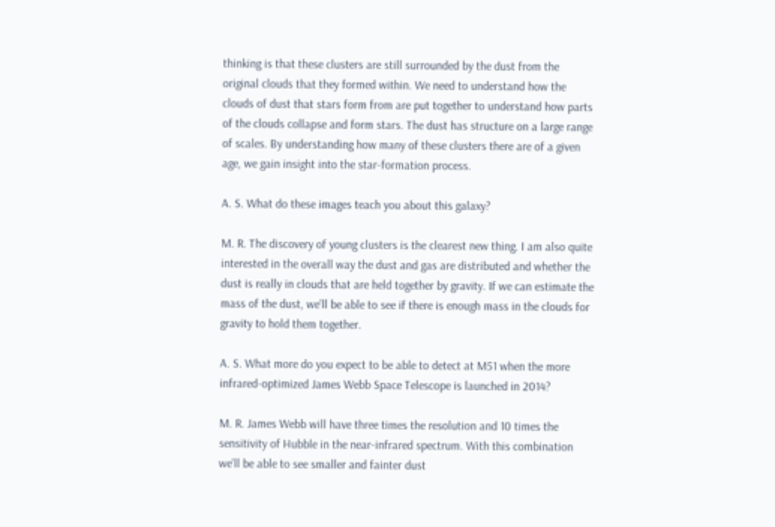thinking is that these clusters are still surrounded by the dust from the original clouds that they formed within. We need to understand how the clouds of dust that stars form from are put together to understand how parts of the clouds collapse and form stars. The dust has structure on a large range of scales. By understanding how many of these clusters there are of a given age, we gain insight into the star-formation process.

A. S. What do these images teach you about this galaxy?

M. R. The discovery of young clusters is the clearest new thing. I am also quite interested in the overall way the dust and gas are distributed and whether the dust is really in clouds that are held together by gravity. If we can estimate the mass of the dust, we’ll be able to see if there is enough mass in the clouds for gravity to hold them together.

A. S. What more do you expect to be able to detect at M51 when the more infrared-optimized James Webb Space Telescope is launched in 2014?

M. R. James Webb will have three times the resolution and 10 times the sensitivity of Hubble in the near-infrared spectrum. With this combination we’ll be able to see smaller and fainter dust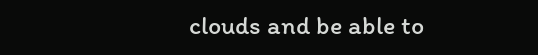clouds and be able to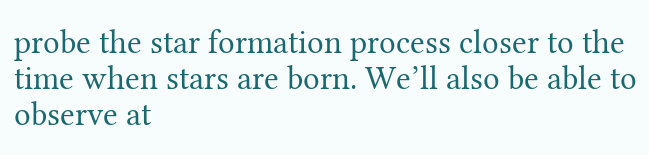probe the star formation process closer to the time when stars are born. We’ll also be able to observe at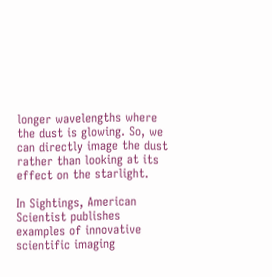longer wavelengths where the dust is glowing. So, we can directly image the dust rather than looking at its effect on the starlight.

In Sightings, American Scientist publishes examples of innovative scientific imaging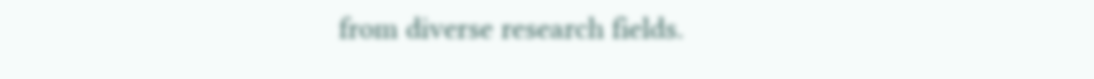from diverse research fields.